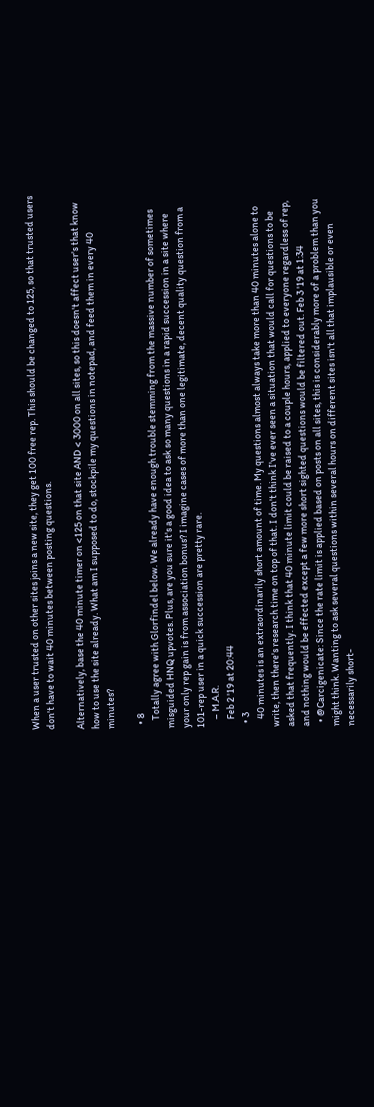When a user trusted on other sites joins a new site, they get 100 free rep. This should be changed to 125, so that trusted users don't have to wait 40 minutes between posting questions.

Alternatively, base the 40 minute timer on <125 on that site AND < 3000 on all sites, so this doesn't affect user's that know how to use the site already. What am I supposed to do, stockpile my questions in notepad, and feed them in every 40 minutes?

  • 8
    Totally agree with Glorfindel below. We already have enough trouble stemming from the massive number of sometimes misguided HNQ upvotes. Plus, are you sure it's a good idea to ask so many questions in a rapid succession in a site where your only rep gain is from association bonus? I imagine cases of more than one legitimate, decent quality question from a 101-rep user in a quick succession are pretty rare.
    – M.A.R.
    Feb 2 '19 at 20:44
  • 3
    40 minutes is an extraordinarily short amount of time. My questions almost always take more than 40 minutes alone to write, then there's research time on top of that. I don't think I've ever seen a situation that would call for questions to be asked that frequently. I think that 40 minute limit could be raised to a couple hours, applied to everyone regardless of rep, and nothing would be effected except a few more short sighted questions would be filtered out. Feb 3 '19 at 1:34
  • @Carcigenicate: Since the rate limit is applied based on posts on all sites, this is considerably more of a problem than you might think. Wanting to ask several questions within several hours on different sites isn't all that implausible or even necessarily short-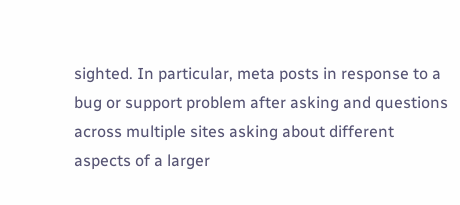sighted. In particular, meta posts in response to a bug or support problem after asking and questions across multiple sites asking about different aspects of a larger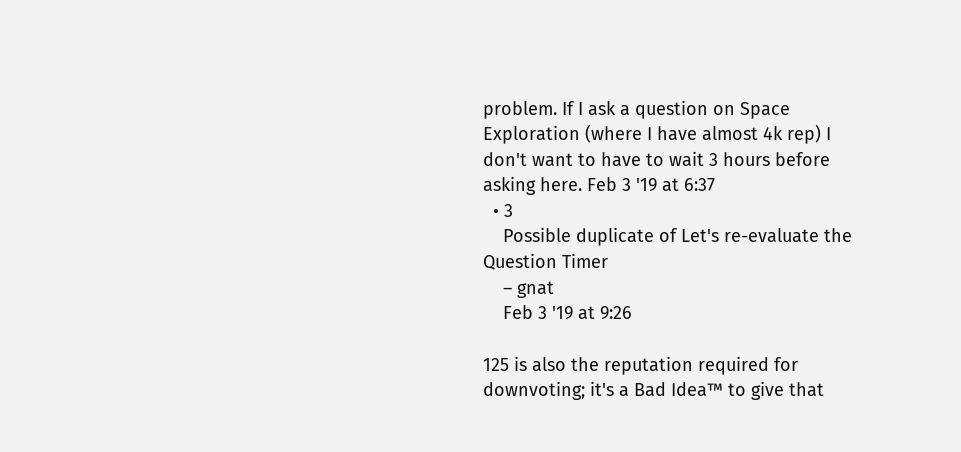problem. If I ask a question on Space Exploration (where I have almost 4k rep) I don't want to have to wait 3 hours before asking here. Feb 3 '19 at 6:37
  • 3
    Possible duplicate of Let's re-evaluate the Question Timer
    – gnat
    Feb 3 '19 at 9:26

125 is also the reputation required for downvoting; it's a Bad Idea™ to give that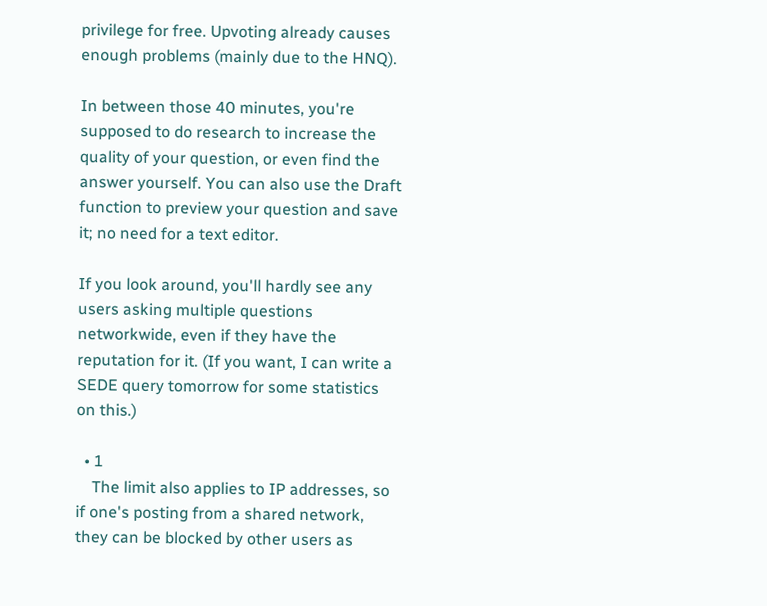privilege for free. Upvoting already causes enough problems (mainly due to the HNQ).

In between those 40 minutes, you're supposed to do research to increase the quality of your question, or even find the answer yourself. You can also use the Draft function to preview your question and save it; no need for a text editor.

If you look around, you'll hardly see any users asking multiple questions networkwide, even if they have the reputation for it. (If you want, I can write a SEDE query tomorrow for some statistics on this.)

  • 1
    The limit also applies to IP addresses, so if one's posting from a shared network, they can be blocked by other users as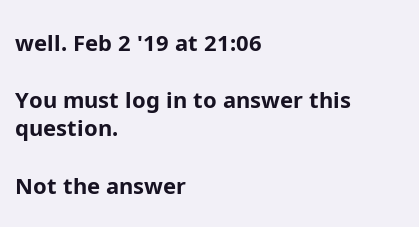well. Feb 2 '19 at 21:06

You must log in to answer this question.

Not the answer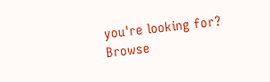you're looking for? Browse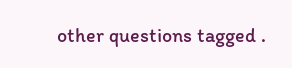other questions tagged .